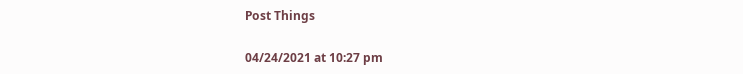Post Things

04/24/2021 at 10:27 pm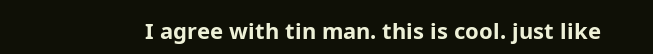I agree with tin man. this is cool. just like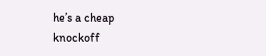he’s a cheap knockoff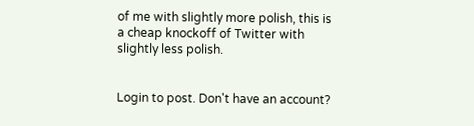of me with slightly more polish, this is a cheap knockoff of Twitter with slightly less polish.


Login to post. Don't have an account?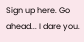Sign up here. Go ahead... I dare you.